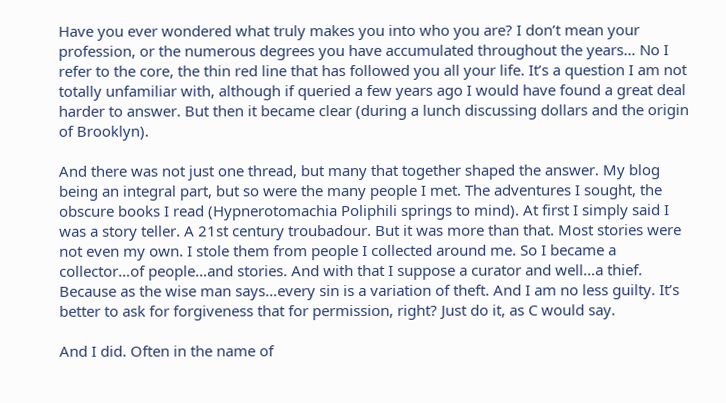Have you ever wondered what truly makes you into who you are? I don’t mean your profession, or the numerous degrees you have accumulated throughout the years… No I refer to the core, the thin red line that has followed you all your life. It’s a question I am not totally unfamiliar with, although if queried a few years ago I would have found a great deal harder to answer. But then it became clear (during a lunch discussing dollars and the origin of Brooklyn).

And there was not just one thread, but many that together shaped the answer. My blog being an integral part, but so were the many people I met. The adventures I sought, the obscure books I read (Hypnerotomachia Poliphili springs to mind). At first I simply said I was a story teller. A 21st century troubadour. But it was more than that. Most stories were not even my own. I stole them from people I collected around me. So I became a collector…of people…and stories. And with that I suppose a curator and well…a thief. Because as the wise man says…every sin is a variation of theft. And I am no less guilty. It’s better to ask for forgiveness that for permission, right? Just do it, as C would say.

And I did. Often in the name of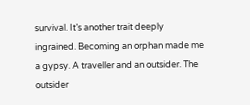survival. It’s another trait deeply ingrained. Becoming an orphan made me a gypsy. A traveller and an outsider. The outsider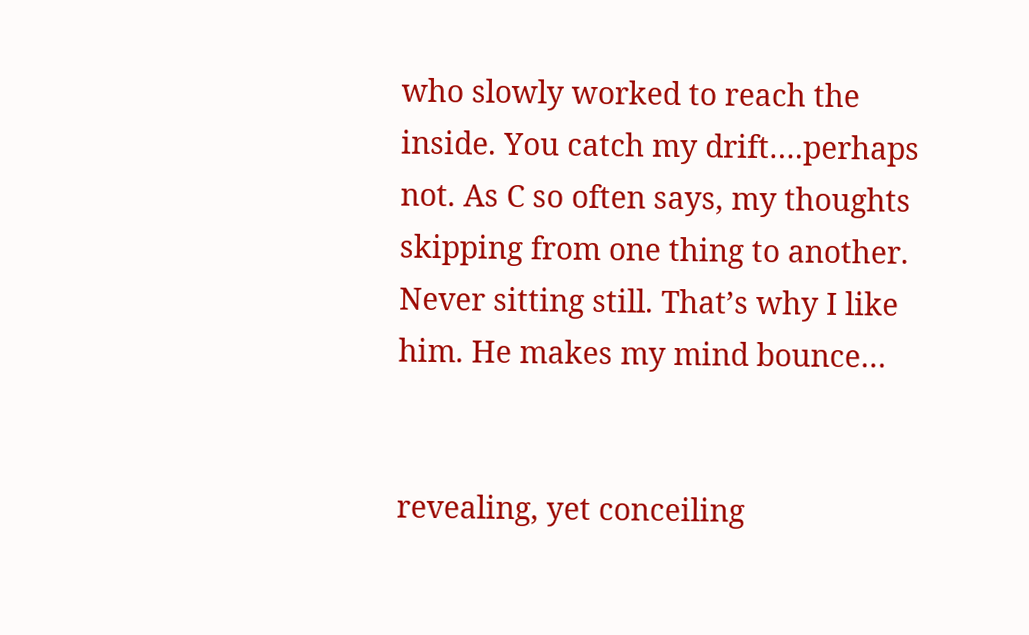who slowly worked to reach the inside. You catch my drift….perhaps not. As C so often says, my thoughts skipping from one thing to another. Never sitting still. That’s why I like him. He makes my mind bounce…


revealing, yet conceiling